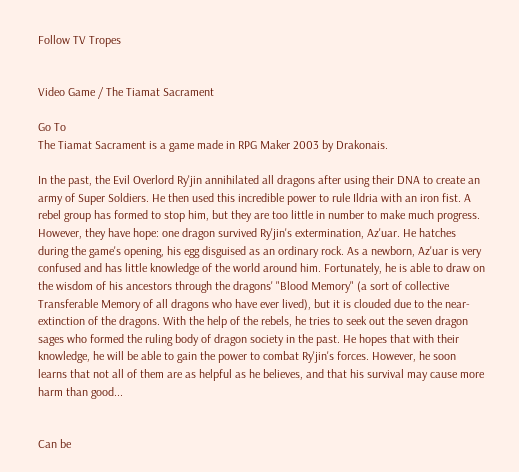Follow TV Tropes


Video Game / The Tiamat Sacrament

Go To
The Tiamat Sacrament is a game made in RPG Maker 2003 by Drakonais.

In the past, the Evil Overlord Ry'jin annihilated all dragons after using their DNA to create an army of Super Soldiers. He then used this incredible power to rule Ildria with an iron fist. A rebel group has formed to stop him, but they are too little in number to make much progress. However, they have hope: one dragon survived Ry'jin's extermination, Az'uar. He hatches during the game's opening, his egg disguised as an ordinary rock. As a newborn, Az'uar is very confused and has little knowledge of the world around him. Fortunately, he is able to draw on the wisdom of his ancestors through the dragons' "Blood Memory" (a sort of collective Transferable Memory of all dragons who have ever lived), but it is clouded due to the near-extinction of the dragons. With the help of the rebels, he tries to seek out the seven dragon sages who formed the ruling body of dragon society in the past. He hopes that with their knowledge, he will be able to gain the power to combat Ry'jin's forces. However, he soon learns that not all of them are as helpful as he believes, and that his survival may cause more harm than good...


Can be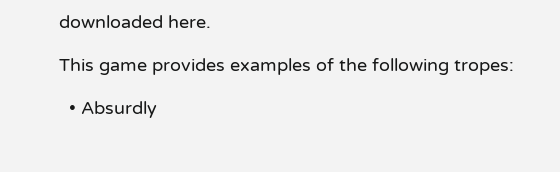downloaded here.

This game provides examples of the following tropes:

  • Absurdly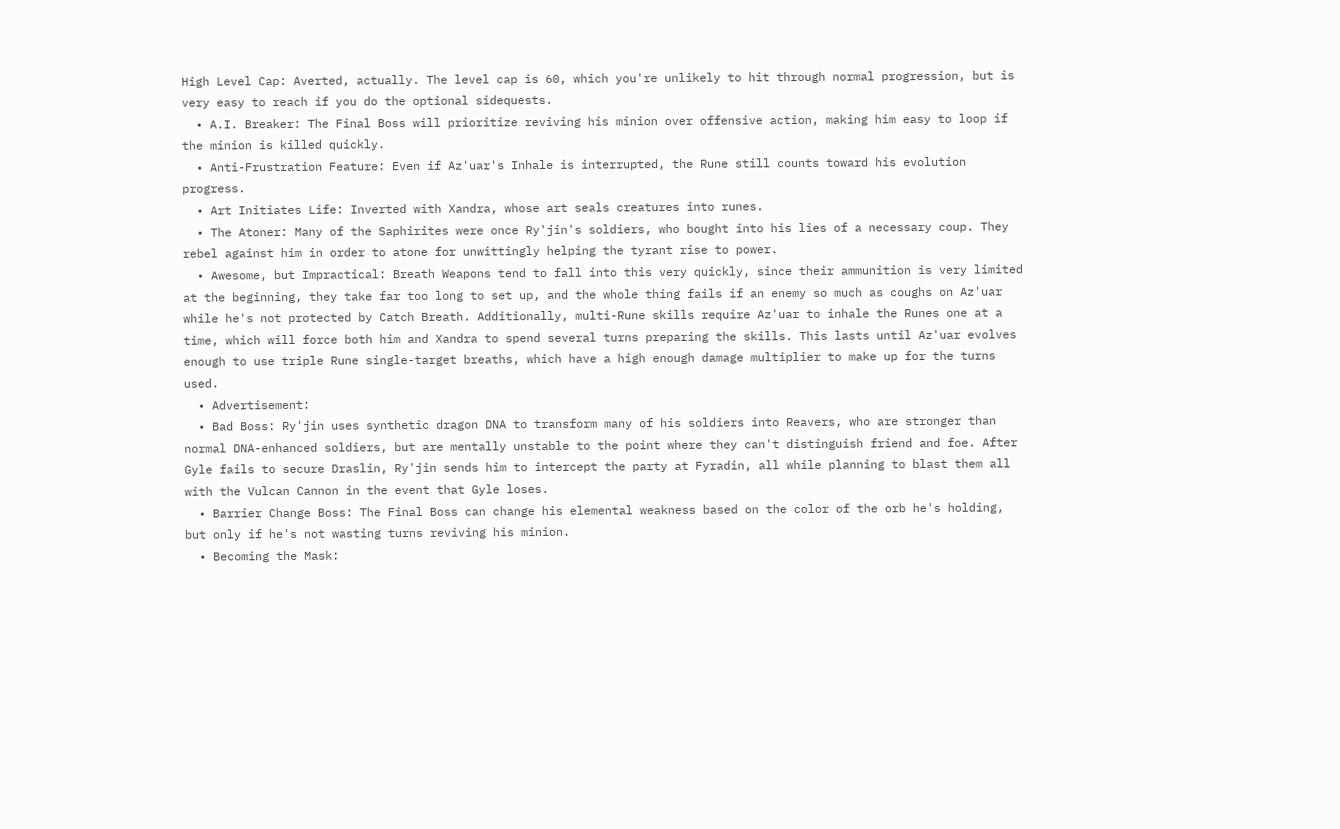High Level Cap: Averted, actually. The level cap is 60, which you're unlikely to hit through normal progression, but is very easy to reach if you do the optional sidequests.
  • A.I. Breaker: The Final Boss will prioritize reviving his minion over offensive action, making him easy to loop if the minion is killed quickly.
  • Anti-Frustration Feature: Even if Az'uar's Inhale is interrupted, the Rune still counts toward his evolution progress.
  • Art Initiates Life: Inverted with Xandra, whose art seals creatures into runes.
  • The Atoner: Many of the Saphirites were once Ry'jin's soldiers, who bought into his lies of a necessary coup. They rebel against him in order to atone for unwittingly helping the tyrant rise to power.
  • Awesome, but Impractical: Breath Weapons tend to fall into this very quickly, since their ammunition is very limited at the beginning, they take far too long to set up, and the whole thing fails if an enemy so much as coughs on Az'uar while he's not protected by Catch Breath. Additionally, multi-Rune skills require Az'uar to inhale the Runes one at a time, which will force both him and Xandra to spend several turns preparing the skills. This lasts until Az'uar evolves enough to use triple Rune single-target breaths, which have a high enough damage multiplier to make up for the turns used.
  • Advertisement:
  • Bad Boss: Ry'jin uses synthetic dragon DNA to transform many of his soldiers into Reavers, who are stronger than normal DNA-enhanced soldiers, but are mentally unstable to the point where they can't distinguish friend and foe. After Gyle fails to secure Draslin, Ry'jin sends him to intercept the party at Fyradin, all while planning to blast them all with the Vulcan Cannon in the event that Gyle loses.
  • Barrier Change Boss: The Final Boss can change his elemental weakness based on the color of the orb he's holding, but only if he's not wasting turns reviving his minion.
  • Becoming the Mask: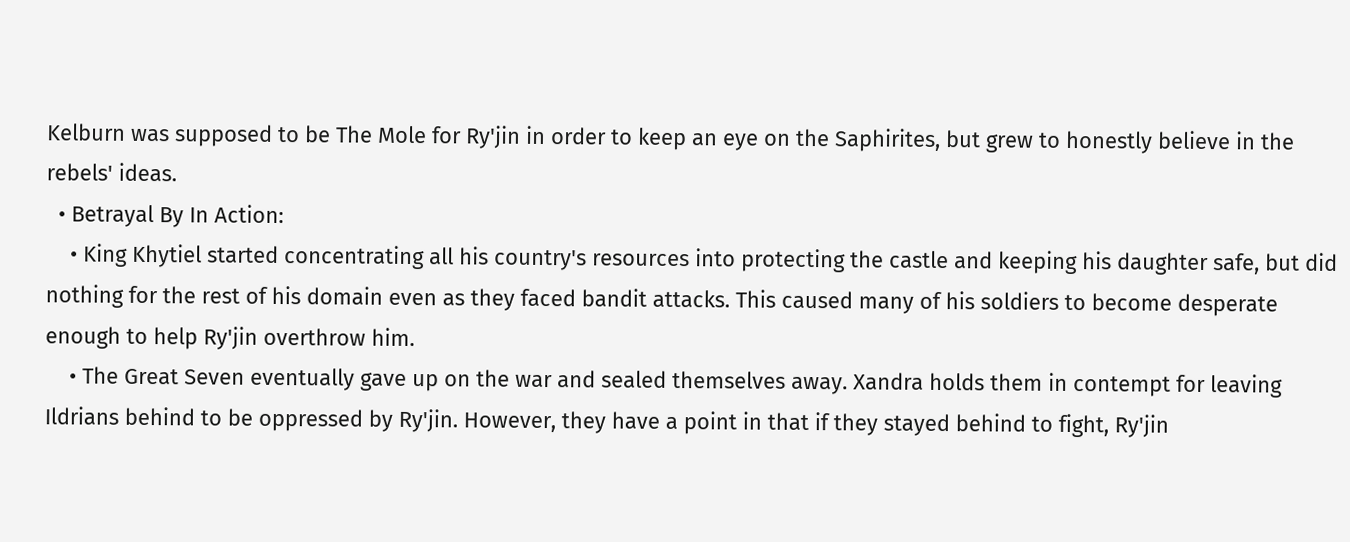Kelburn was supposed to be The Mole for Ry'jin in order to keep an eye on the Saphirites, but grew to honestly believe in the rebels' ideas.
  • Betrayal By In Action:
    • King Khytiel started concentrating all his country's resources into protecting the castle and keeping his daughter safe, but did nothing for the rest of his domain even as they faced bandit attacks. This caused many of his soldiers to become desperate enough to help Ry'jin overthrow him.
    • The Great Seven eventually gave up on the war and sealed themselves away. Xandra holds them in contempt for leaving Ildrians behind to be oppressed by Ry'jin. However, they have a point in that if they stayed behind to fight, Ry'jin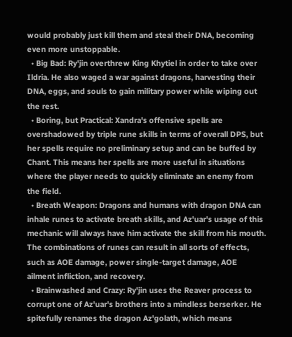would probably just kill them and steal their DNA, becoming even more unstoppable.
  • Big Bad: Ry'jin overthrew King Khytiel in order to take over Ildria. He also waged a war against dragons, harvesting their DNA, eggs, and souls to gain military power while wiping out the rest.
  • Boring, but Practical: Xandra's offensive spells are overshadowed by triple rune skills in terms of overall DPS, but her spells require no preliminary setup and can be buffed by Chant. This means her spells are more useful in situations where the player needs to quickly eliminate an enemy from the field.
  • Breath Weapon: Dragons and humans with dragon DNA can inhale runes to activate breath skills, and Az'uar's usage of this mechanic will always have him activate the skill from his mouth. The combinations of runes can result in all sorts of effects, such as AOE damage, power single-target damage, AOE ailment infliction, and recovery.
  • Brainwashed and Crazy: Ry'jin uses the Reaver process to corrupt one of Az'uar's brothers into a mindless berserker. He spitefully renames the dragon Az'golath, which means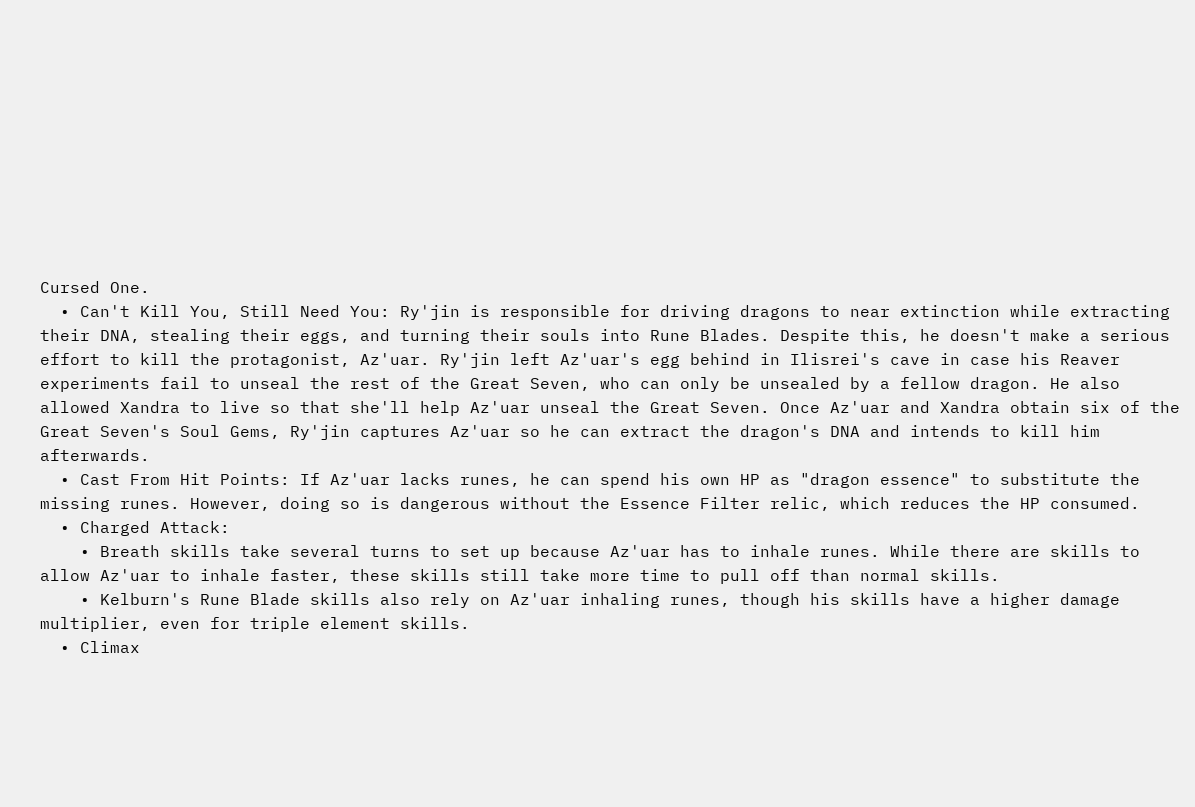Cursed One.
  • Can't Kill You, Still Need You: Ry'jin is responsible for driving dragons to near extinction while extracting their DNA, stealing their eggs, and turning their souls into Rune Blades. Despite this, he doesn't make a serious effort to kill the protagonist, Az'uar. Ry'jin left Az'uar's egg behind in Ilisrei's cave in case his Reaver experiments fail to unseal the rest of the Great Seven, who can only be unsealed by a fellow dragon. He also allowed Xandra to live so that she'll help Az'uar unseal the Great Seven. Once Az'uar and Xandra obtain six of the Great Seven's Soul Gems, Ry'jin captures Az'uar so he can extract the dragon's DNA and intends to kill him afterwards.
  • Cast From Hit Points: If Az'uar lacks runes, he can spend his own HP as "dragon essence" to substitute the missing runes. However, doing so is dangerous without the Essence Filter relic, which reduces the HP consumed.
  • Charged Attack:
    • Breath skills take several turns to set up because Az'uar has to inhale runes. While there are skills to allow Az'uar to inhale faster, these skills still take more time to pull off than normal skills.
    • Kelburn's Rune Blade skills also rely on Az'uar inhaling runes, though his skills have a higher damage multiplier, even for triple element skills.
  • Climax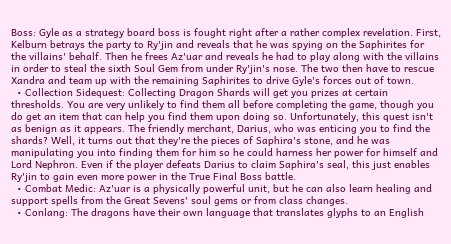Boss: Gyle as a strategy board boss is fought right after a rather complex revelation. First, Kelburn betrays the party to Ry'jin and reveals that he was spying on the Saphirites for the villains' behalf. Then he frees Az'uar and reveals he had to play along with the villains in order to steal the sixth Soul Gem from under Ry'jin's nose. The two then have to rescue Xandra and team up with the remaining Saphirites to drive Gyle's forces out of town.
  • Collection Sidequest: Collecting Dragon Shards will get you prizes at certain thresholds. You are very unlikely to find them all before completing the game, though you do get an item that can help you find them upon doing so. Unfortunately, this quest isn't as benign as it appears. The friendly merchant, Darius, who was enticing you to find the shards? Well, it turns out that they're the pieces of Saphira's stone, and he was manipulating you into finding them for him so he could harness her power for himself and Lord Nephron. Even if the player defeats Darius to claim Saphira's seal, this just enables Ry'jin to gain even more power in the True Final Boss battle.
  • Combat Medic: Az'uar is a physically powerful unit, but he can also learn healing and support spells from the Great Sevens' soul gems or from class changes.
  • Conlang: The dragons have their own language that translates glyphs to an English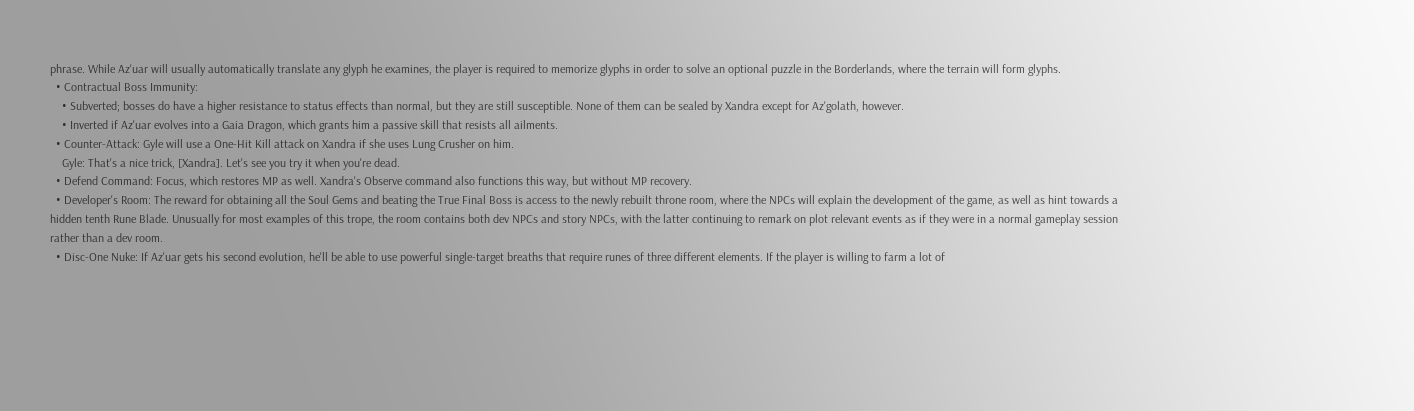phrase. While Az'uar will usually automatically translate any glyph he examines, the player is required to memorize glyphs in order to solve an optional puzzle in the Borderlands, where the terrain will form glyphs.
  • Contractual Boss Immunity:
    • Subverted; bosses do have a higher resistance to status effects than normal, but they are still susceptible. None of them can be sealed by Xandra except for Az'golath, however.
    • Inverted if Az'uar evolves into a Gaia Dragon, which grants him a passive skill that resists all ailments.
  • Counter-Attack: Gyle will use a One-Hit Kill attack on Xandra if she uses Lung Crusher on him.
    Gyle: That's a nice trick, [Xandra]. Let's see you try it when you're dead.
  • Defend Command: Focus, which restores MP as well. Xandra's Observe command also functions this way, but without MP recovery.
  • Developer's Room: The reward for obtaining all the Soul Gems and beating the True Final Boss is access to the newly rebuilt throne room, where the NPCs will explain the development of the game, as well as hint towards a hidden tenth Rune Blade. Unusually for most examples of this trope, the room contains both dev NPCs and story NPCs, with the latter continuing to remark on plot relevant events as if they were in a normal gameplay session rather than a dev room.
  • Disc-One Nuke: If Az'uar gets his second evolution, he'll be able to use powerful single-target breaths that require runes of three different elements. If the player is willing to farm a lot of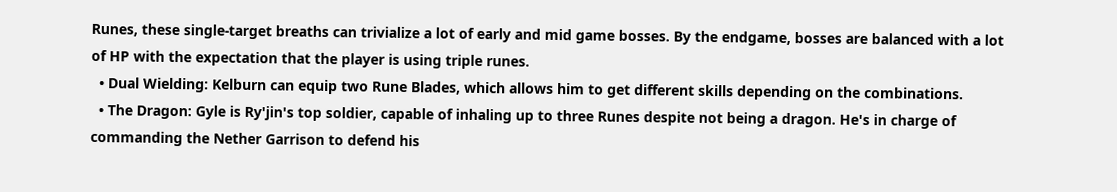Runes, these single-target breaths can trivialize a lot of early and mid game bosses. By the endgame, bosses are balanced with a lot of HP with the expectation that the player is using triple runes.
  • Dual Wielding: Kelburn can equip two Rune Blades, which allows him to get different skills depending on the combinations.
  • The Dragon: Gyle is Ry'jin's top soldier, capable of inhaling up to three Runes despite not being a dragon. He's in charge of commanding the Nether Garrison to defend his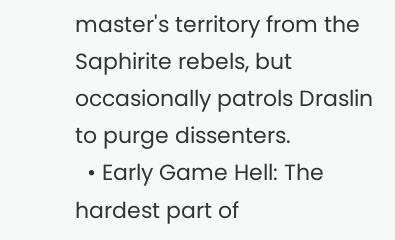master's territory from the Saphirite rebels, but occasionally patrols Draslin to purge dissenters.
  • Early Game Hell: The hardest part of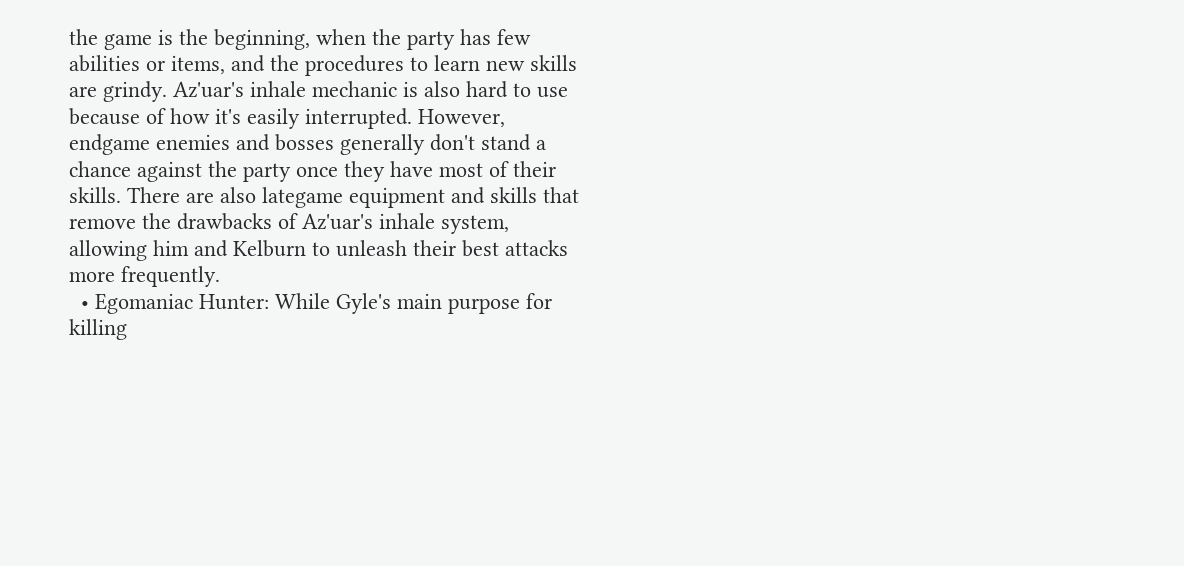the game is the beginning, when the party has few abilities or items, and the procedures to learn new skills are grindy. Az'uar's inhale mechanic is also hard to use because of how it's easily interrupted. However, endgame enemies and bosses generally don't stand a chance against the party once they have most of their skills. There are also lategame equipment and skills that remove the drawbacks of Az'uar's inhale system, allowing him and Kelburn to unleash their best attacks more frequently.
  • Egomaniac Hunter: While Gyle's main purpose for killing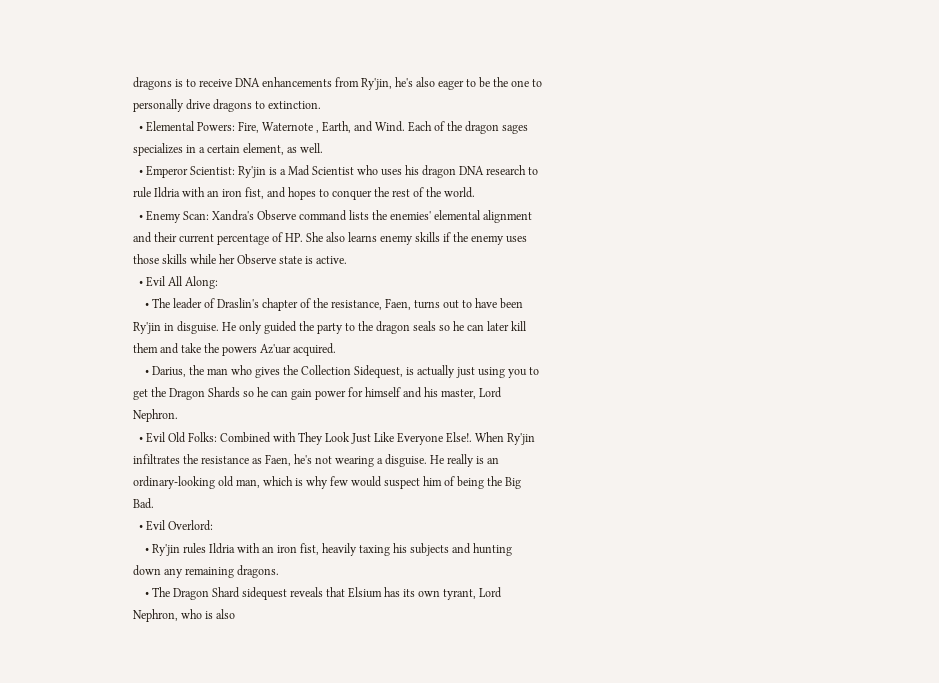dragons is to receive DNA enhancements from Ry'jin, he's also eager to be the one to personally drive dragons to extinction.
  • Elemental Powers: Fire, Waternote , Earth, and Wind. Each of the dragon sages specializes in a certain element, as well.
  • Emperor Scientist: Ry'jin is a Mad Scientist who uses his dragon DNA research to rule Ildria with an iron fist, and hopes to conquer the rest of the world.
  • Enemy Scan: Xandra's Observe command lists the enemies' elemental alignment and their current percentage of HP. She also learns enemy skills if the enemy uses those skills while her Observe state is active.
  • Evil All Along:
    • The leader of Draslin's chapter of the resistance, Faen, turns out to have been Ry'jin in disguise. He only guided the party to the dragon seals so he can later kill them and take the powers Az'uar acquired.
    • Darius, the man who gives the Collection Sidequest, is actually just using you to get the Dragon Shards so he can gain power for himself and his master, Lord Nephron.
  • Evil Old Folks: Combined with They Look Just Like Everyone Else!. When Ry'jin infiltrates the resistance as Faen, he's not wearing a disguise. He really is an ordinary-looking old man, which is why few would suspect him of being the Big Bad.
  • Evil Overlord:
    • Ry'jin rules Ildria with an iron fist, heavily taxing his subjects and hunting down any remaining dragons.
    • The Dragon Shard sidequest reveals that Elsium has its own tyrant, Lord Nephron, who is also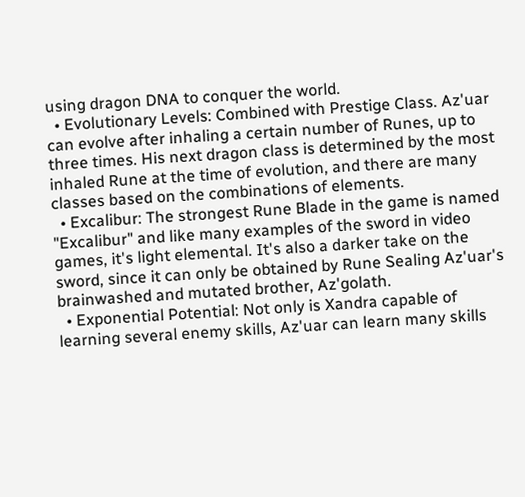using dragon DNA to conquer the world.
  • Evolutionary Levels: Combined with Prestige Class. Az'uar can evolve after inhaling a certain number of Runes, up to three times. His next dragon class is determined by the most inhaled Rune at the time of evolution, and there are many classes based on the combinations of elements.
  • Excalibur: The strongest Rune Blade in the game is named "Excalibur" and like many examples of the sword in video games, it's light elemental. It's also a darker take on the sword, since it can only be obtained by Rune Sealing Az'uar's brainwashed and mutated brother, Az'golath.
  • Exponential Potential: Not only is Xandra capable of learning several enemy skills, Az'uar can learn many skills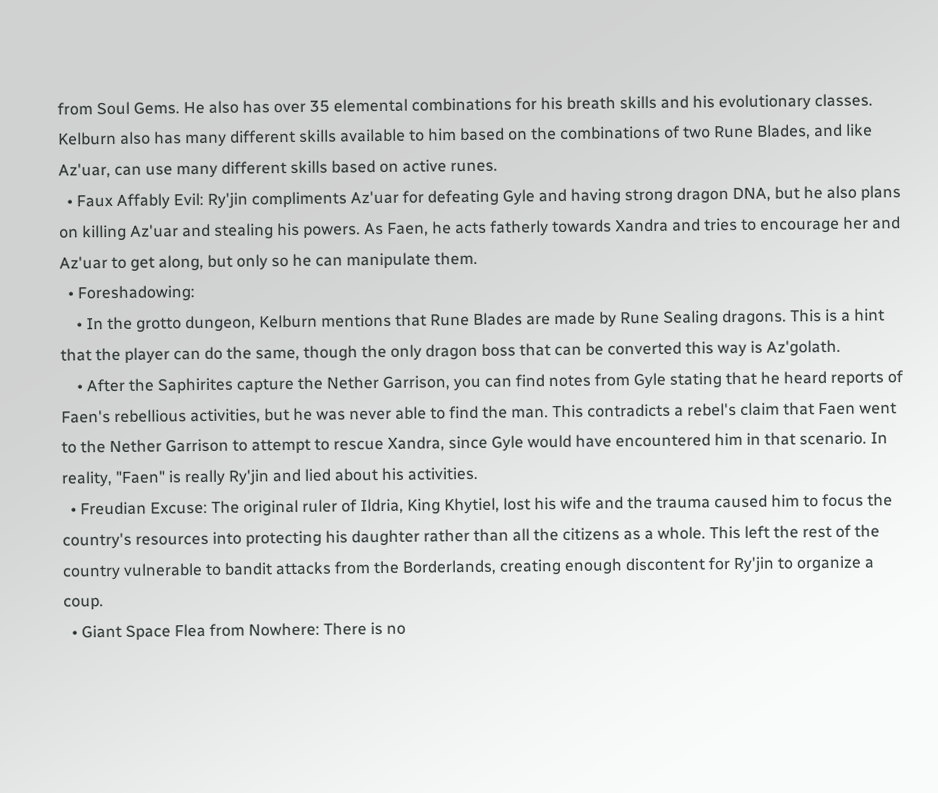from Soul Gems. He also has over 35 elemental combinations for his breath skills and his evolutionary classes. Kelburn also has many different skills available to him based on the combinations of two Rune Blades, and like Az'uar, can use many different skills based on active runes.
  • Faux Affably Evil: Ry'jin compliments Az'uar for defeating Gyle and having strong dragon DNA, but he also plans on killing Az'uar and stealing his powers. As Faen, he acts fatherly towards Xandra and tries to encourage her and Az'uar to get along, but only so he can manipulate them.
  • Foreshadowing:
    • In the grotto dungeon, Kelburn mentions that Rune Blades are made by Rune Sealing dragons. This is a hint that the player can do the same, though the only dragon boss that can be converted this way is Az'golath.
    • After the Saphirites capture the Nether Garrison, you can find notes from Gyle stating that he heard reports of Faen's rebellious activities, but he was never able to find the man. This contradicts a rebel's claim that Faen went to the Nether Garrison to attempt to rescue Xandra, since Gyle would have encountered him in that scenario. In reality, "Faen" is really Ry'jin and lied about his activities.
  • Freudian Excuse: The original ruler of Ildria, King Khytiel, lost his wife and the trauma caused him to focus the country's resources into protecting his daughter rather than all the citizens as a whole. This left the rest of the country vulnerable to bandit attacks from the Borderlands, creating enough discontent for Ry'jin to organize a coup.
  • Giant Space Flea from Nowhere: There is no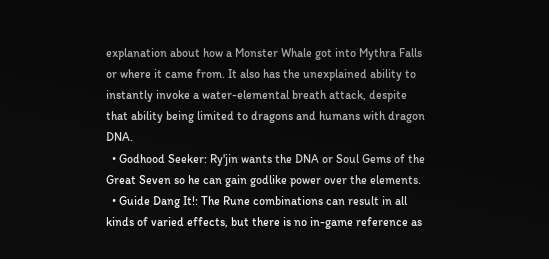explanation about how a Monster Whale got into Mythra Falls or where it came from. It also has the unexplained ability to instantly invoke a water-elemental breath attack, despite that ability being limited to dragons and humans with dragon DNA.
  • Godhood Seeker: Ry'jin wants the DNA or Soul Gems of the Great Seven so he can gain godlike power over the elements.
  • Guide Dang It!: The Rune combinations can result in all kinds of varied effects, but there is no in-game reference as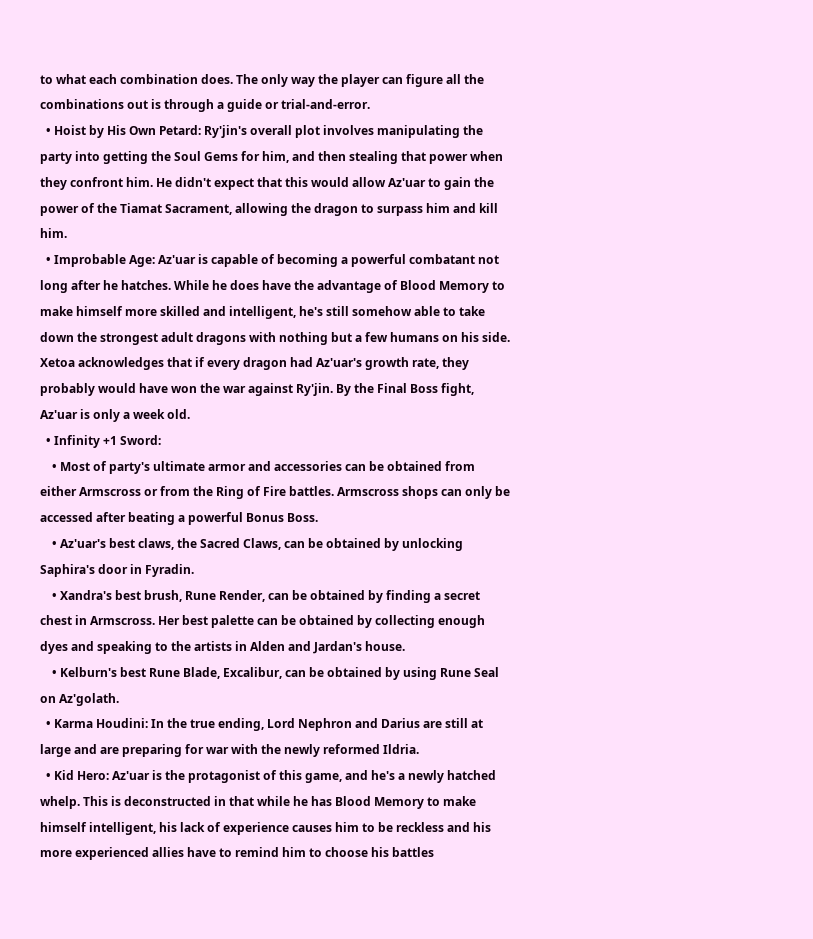to what each combination does. The only way the player can figure all the combinations out is through a guide or trial-and-error.
  • Hoist by His Own Petard: Ry'jin's overall plot involves manipulating the party into getting the Soul Gems for him, and then stealing that power when they confront him. He didn't expect that this would allow Az'uar to gain the power of the Tiamat Sacrament, allowing the dragon to surpass him and kill him.
  • Improbable Age: Az'uar is capable of becoming a powerful combatant not long after he hatches. While he does have the advantage of Blood Memory to make himself more skilled and intelligent, he's still somehow able to take down the strongest adult dragons with nothing but a few humans on his side. Xetoa acknowledges that if every dragon had Az'uar's growth rate, they probably would have won the war against Ry'jin. By the Final Boss fight, Az'uar is only a week old.
  • Infinity +1 Sword:
    • Most of party's ultimate armor and accessories can be obtained from either Armscross or from the Ring of Fire battles. Armscross shops can only be accessed after beating a powerful Bonus Boss.
    • Az'uar's best claws, the Sacred Claws, can be obtained by unlocking Saphira's door in Fyradin.
    • Xandra's best brush, Rune Render, can be obtained by finding a secret chest in Armscross. Her best palette can be obtained by collecting enough dyes and speaking to the artists in Alden and Jardan's house.
    • Kelburn's best Rune Blade, Excalibur, can be obtained by using Rune Seal on Az'golath.
  • Karma Houdini: In the true ending, Lord Nephron and Darius are still at large and are preparing for war with the newly reformed Ildria.
  • Kid Hero: Az'uar is the protagonist of this game, and he's a newly hatched whelp. This is deconstructed in that while he has Blood Memory to make himself intelligent, his lack of experience causes him to be reckless and his more experienced allies have to remind him to choose his battles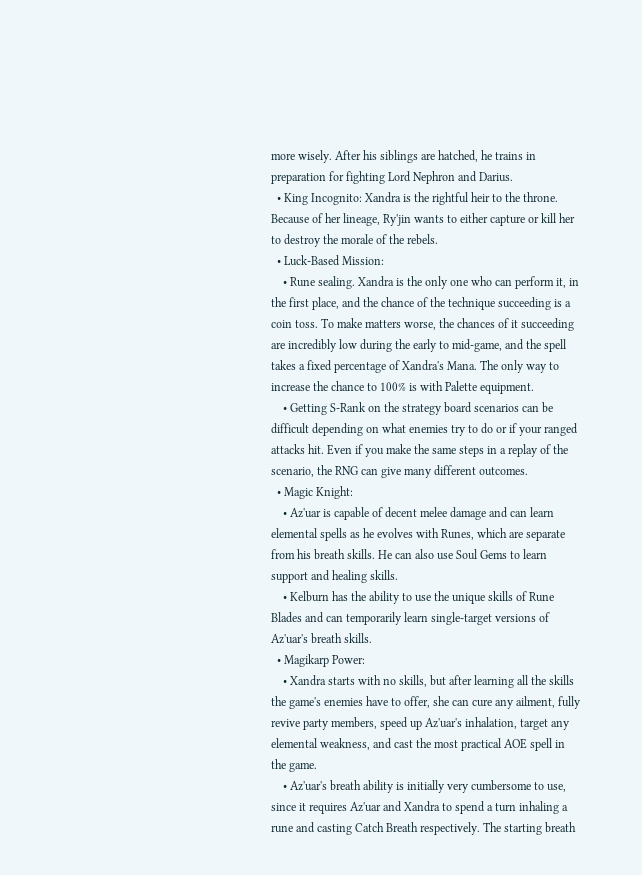more wisely. After his siblings are hatched, he trains in preparation for fighting Lord Nephron and Darius.
  • King Incognito: Xandra is the rightful heir to the throne. Because of her lineage, Ry'jin wants to either capture or kill her to destroy the morale of the rebels.
  • Luck-Based Mission:
    • Rune sealing. Xandra is the only one who can perform it, in the first place, and the chance of the technique succeeding is a coin toss. To make matters worse, the chances of it succeeding are incredibly low during the early to mid-game, and the spell takes a fixed percentage of Xandra's Mana. The only way to increase the chance to 100% is with Palette equipment.
    • Getting S-Rank on the strategy board scenarios can be difficult depending on what enemies try to do or if your ranged attacks hit. Even if you make the same steps in a replay of the scenario, the RNG can give many different outcomes.
  • Magic Knight:
    • Az'uar is capable of decent melee damage and can learn elemental spells as he evolves with Runes, which are separate from his breath skills. He can also use Soul Gems to learn support and healing skills.
    • Kelburn has the ability to use the unique skills of Rune Blades and can temporarily learn single-target versions of Az'uar's breath skills.
  • Magikarp Power:
    • Xandra starts with no skills, but after learning all the skills the game's enemies have to offer, she can cure any ailment, fully revive party members, speed up Az'uar's inhalation, target any elemental weakness, and cast the most practical AOE spell in the game.
    • Az'uar's breath ability is initially very cumbersome to use, since it requires Az'uar and Xandra to spend a turn inhaling a rune and casting Catch Breath respectively. The starting breath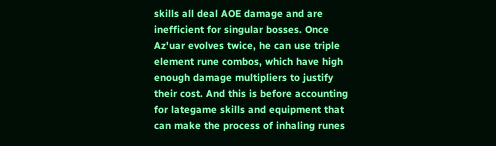skills all deal AOE damage and are inefficient for singular bosses. Once Az'uar evolves twice, he can use triple element rune combos, which have high enough damage multipliers to justify their cost. And this is before accounting for lategame skills and equipment that can make the process of inhaling runes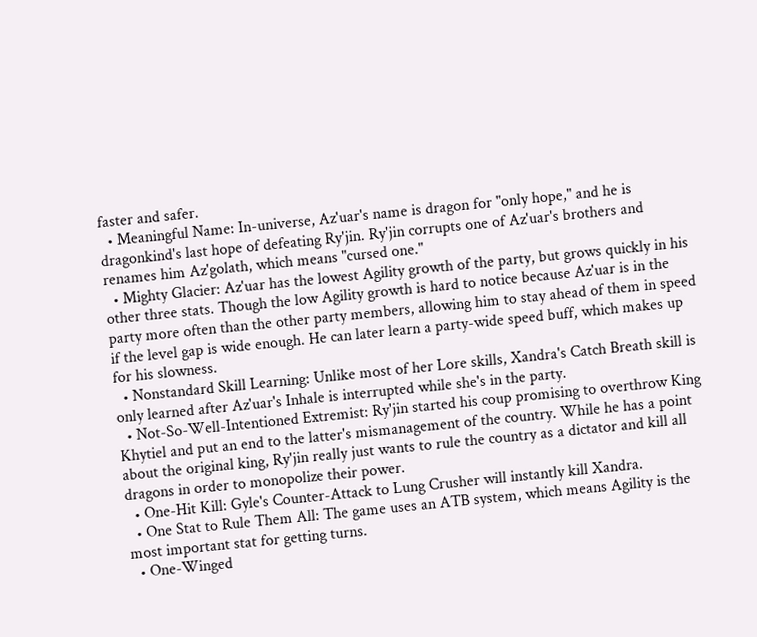faster and safer.
  • Meaningful Name: In-universe, Az'uar's name is dragon for "only hope," and he is dragonkind's last hope of defeating Ry'jin. Ry'jin corrupts one of Az'uar's brothers and renames him Az'golath, which means "cursed one."
  • Mighty Glacier: Az'uar has the lowest Agility growth of the party, but grows quickly in his other three stats. Though the low Agility growth is hard to notice because Az'uar is in the party more often than the other party members, allowing him to stay ahead of them in speed if the level gap is wide enough. He can later learn a party-wide speed buff, which makes up for his slowness.
  • Nonstandard Skill Learning: Unlike most of her Lore skills, Xandra's Catch Breath skill is only learned after Az'uar's Inhale is interrupted while she's in the party.
  • Not-So-Well-Intentioned Extremist: Ry'jin started his coup promising to overthrow King Khytiel and put an end to the latter's mismanagement of the country. While he has a point about the original king, Ry'jin really just wants to rule the country as a dictator and kill all dragons in order to monopolize their power.
  • One-Hit Kill: Gyle's Counter-Attack to Lung Crusher will instantly kill Xandra.
  • One Stat to Rule Them All: The game uses an ATB system, which means Agility is the most important stat for getting turns.
  • One-Winged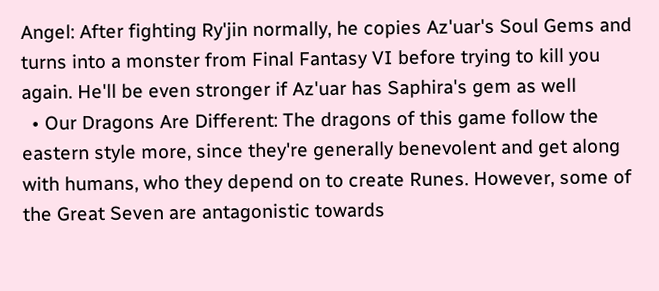Angel: After fighting Ry'jin normally, he copies Az'uar's Soul Gems and turns into a monster from Final Fantasy VI before trying to kill you again. He'll be even stronger if Az'uar has Saphira's gem as well
  • Our Dragons Are Different: The dragons of this game follow the eastern style more, since they're generally benevolent and get along with humans, who they depend on to create Runes. However, some of the Great Seven are antagonistic towards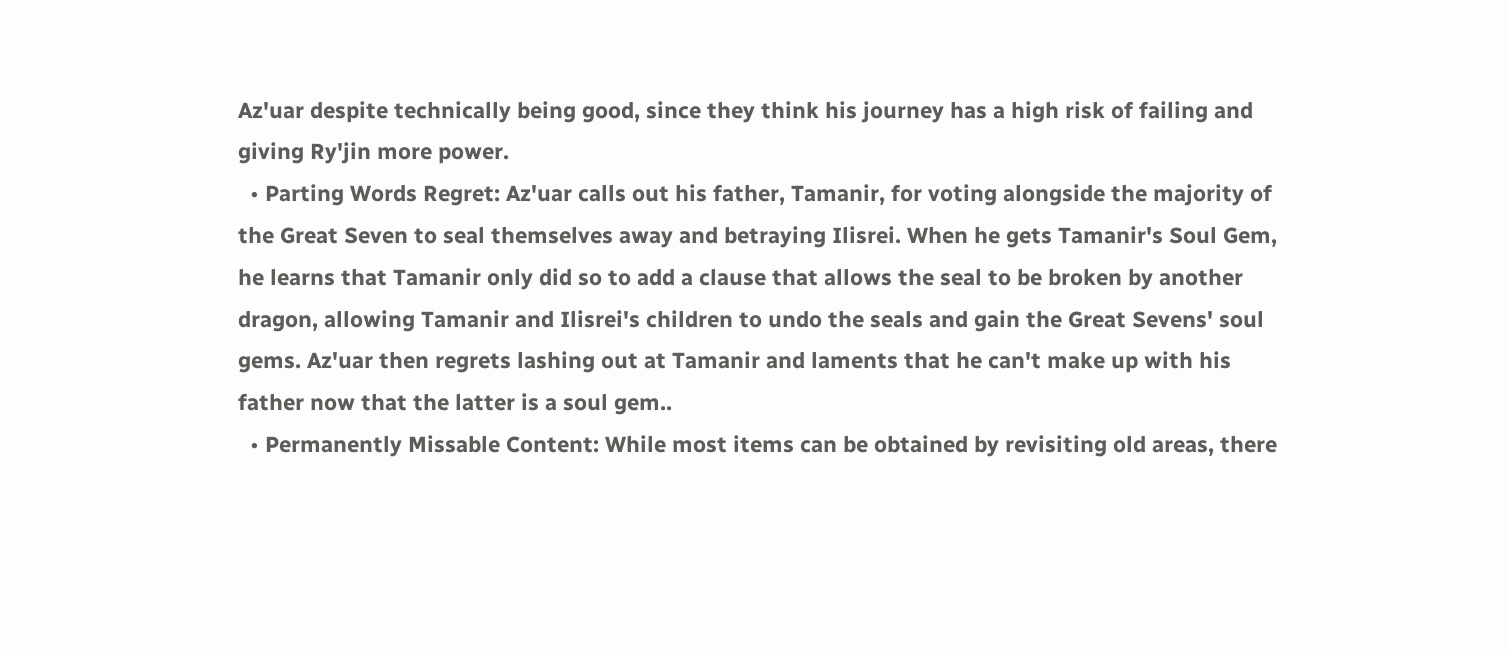Az'uar despite technically being good, since they think his journey has a high risk of failing and giving Ry'jin more power.
  • Parting Words Regret: Az'uar calls out his father, Tamanir, for voting alongside the majority of the Great Seven to seal themselves away and betraying Ilisrei. When he gets Tamanir's Soul Gem, he learns that Tamanir only did so to add a clause that allows the seal to be broken by another dragon, allowing Tamanir and Ilisrei's children to undo the seals and gain the Great Sevens' soul gems. Az'uar then regrets lashing out at Tamanir and laments that he can't make up with his father now that the latter is a soul gem..
  • Permanently Missable Content: While most items can be obtained by revisiting old areas, there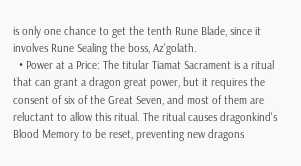is only one chance to get the tenth Rune Blade, since it involves Rune Sealing the boss, Az'golath.
  • Power at a Price: The titular Tiamat Sacrament is a ritual that can grant a dragon great power, but it requires the consent of six of the Great Seven, and most of them are reluctant to allow this ritual. The ritual causes dragonkind's Blood Memory to be reset, preventing new dragons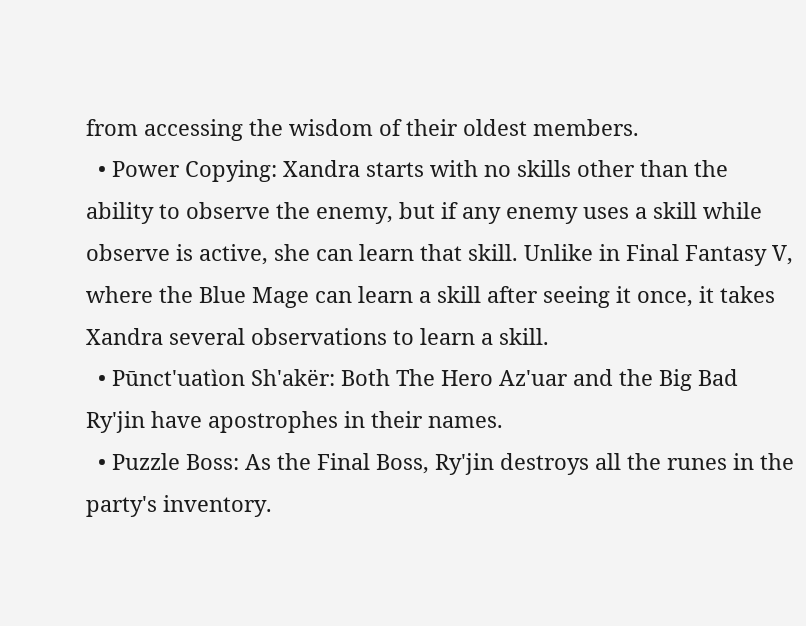from accessing the wisdom of their oldest members.
  • Power Copying: Xandra starts with no skills other than the ability to observe the enemy, but if any enemy uses a skill while observe is active, she can learn that skill. Unlike in Final Fantasy V, where the Blue Mage can learn a skill after seeing it once, it takes Xandra several observations to learn a skill.
  • Pūnct'uatìon Sh'akër: Both The Hero Az'uar and the Big Bad Ry'jin have apostrophes in their names.
  • Puzzle Boss: As the Final Boss, Ry'jin destroys all the runes in the party's inventory.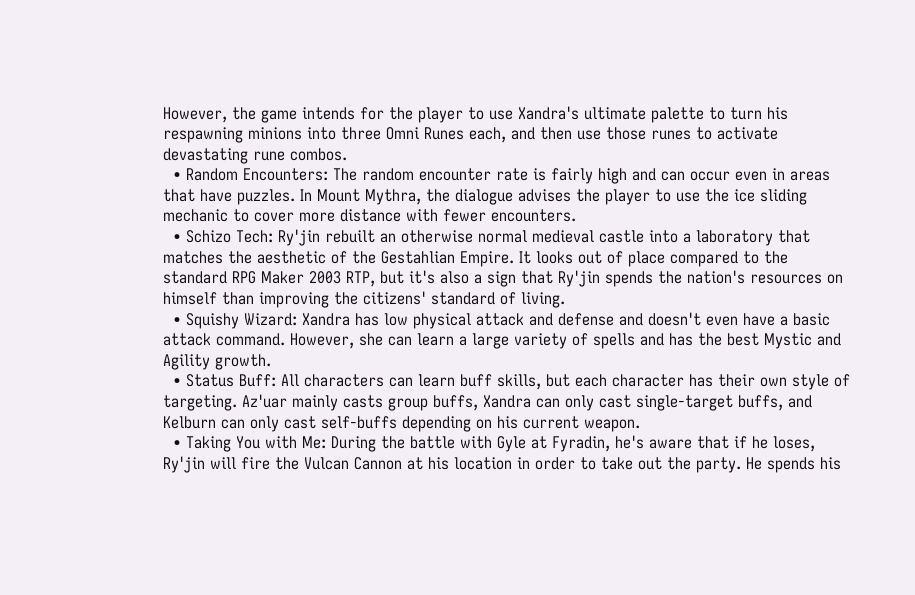However, the game intends for the player to use Xandra's ultimate palette to turn his respawning minions into three Omni Runes each, and then use those runes to activate devastating rune combos.
  • Random Encounters: The random encounter rate is fairly high and can occur even in areas that have puzzles. In Mount Mythra, the dialogue advises the player to use the ice sliding mechanic to cover more distance with fewer encounters.
  • Schizo Tech: Ry'jin rebuilt an otherwise normal medieval castle into a laboratory that matches the aesthetic of the Gestahlian Empire. It looks out of place compared to the standard RPG Maker 2003 RTP, but it's also a sign that Ry'jin spends the nation's resources on himself than improving the citizens' standard of living.
  • Squishy Wizard: Xandra has low physical attack and defense and doesn't even have a basic attack command. However, she can learn a large variety of spells and has the best Mystic and Agility growth.
  • Status Buff: All characters can learn buff skills, but each character has their own style of targeting. Az'uar mainly casts group buffs, Xandra can only cast single-target buffs, and Kelburn can only cast self-buffs depending on his current weapon.
  • Taking You with Me: During the battle with Gyle at Fyradin, he's aware that if he loses, Ry'jin will fire the Vulcan Cannon at his location in order to take out the party. He spends his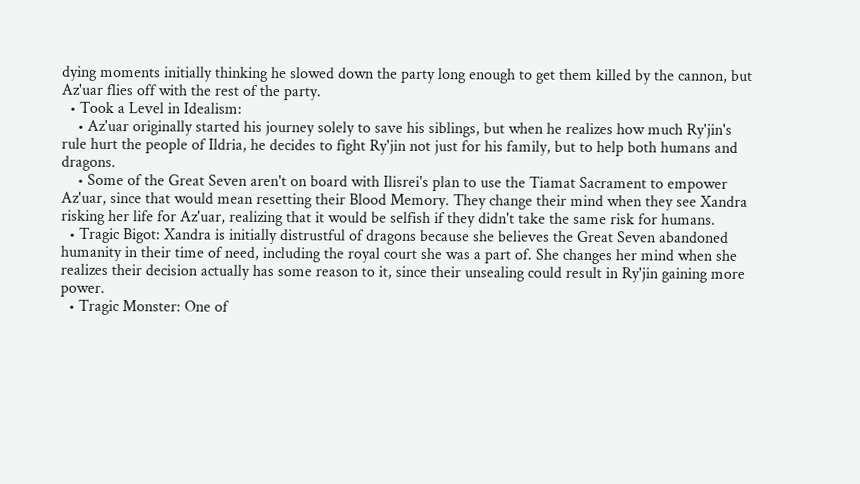dying moments initially thinking he slowed down the party long enough to get them killed by the cannon, but Az'uar flies off with the rest of the party.
  • Took a Level in Idealism:
    • Az'uar originally started his journey solely to save his siblings, but when he realizes how much Ry'jin's rule hurt the people of Ildria, he decides to fight Ry'jin not just for his family, but to help both humans and dragons.
    • Some of the Great Seven aren't on board with Ilisrei's plan to use the Tiamat Sacrament to empower Az'uar, since that would mean resetting their Blood Memory. They change their mind when they see Xandra risking her life for Az'uar, realizing that it would be selfish if they didn't take the same risk for humans.
  • Tragic Bigot: Xandra is initially distrustful of dragons because she believes the Great Seven abandoned humanity in their time of need, including the royal court she was a part of. She changes her mind when she realizes their decision actually has some reason to it, since their unsealing could result in Ry'jin gaining more power.
  • Tragic Monster: One of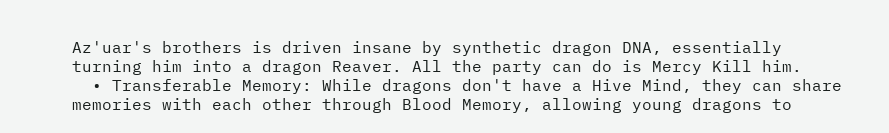Az'uar's brothers is driven insane by synthetic dragon DNA, essentially turning him into a dragon Reaver. All the party can do is Mercy Kill him.
  • Transferable Memory: While dragons don't have a Hive Mind, they can share memories with each other through Blood Memory, allowing young dragons to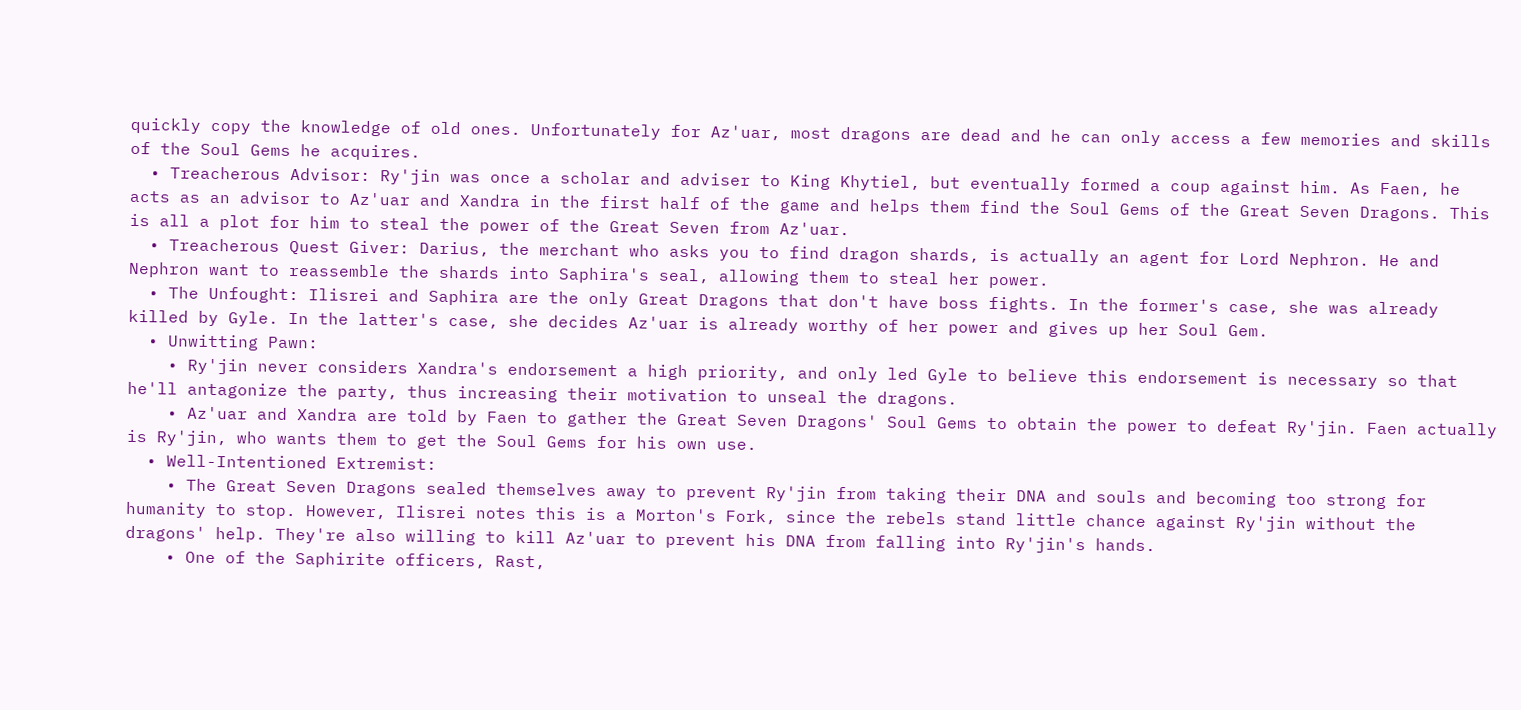quickly copy the knowledge of old ones. Unfortunately for Az'uar, most dragons are dead and he can only access a few memories and skills of the Soul Gems he acquires.
  • Treacherous Advisor: Ry'jin was once a scholar and adviser to King Khytiel, but eventually formed a coup against him. As Faen, he acts as an advisor to Az'uar and Xandra in the first half of the game and helps them find the Soul Gems of the Great Seven Dragons. This is all a plot for him to steal the power of the Great Seven from Az'uar.
  • Treacherous Quest Giver: Darius, the merchant who asks you to find dragon shards, is actually an agent for Lord Nephron. He and Nephron want to reassemble the shards into Saphira's seal, allowing them to steal her power.
  • The Unfought: Ilisrei and Saphira are the only Great Dragons that don't have boss fights. In the former's case, she was already killed by Gyle. In the latter's case, she decides Az'uar is already worthy of her power and gives up her Soul Gem.
  • Unwitting Pawn:
    • Ry'jin never considers Xandra's endorsement a high priority, and only led Gyle to believe this endorsement is necessary so that he'll antagonize the party, thus increasing their motivation to unseal the dragons.
    • Az'uar and Xandra are told by Faen to gather the Great Seven Dragons' Soul Gems to obtain the power to defeat Ry'jin. Faen actually is Ry'jin, who wants them to get the Soul Gems for his own use.
  • Well-Intentioned Extremist:
    • The Great Seven Dragons sealed themselves away to prevent Ry'jin from taking their DNA and souls and becoming too strong for humanity to stop. However, Ilisrei notes this is a Morton's Fork, since the rebels stand little chance against Ry'jin without the dragons' help. They're also willing to kill Az'uar to prevent his DNA from falling into Ry'jin's hands.
    • One of the Saphirite officers, Rast,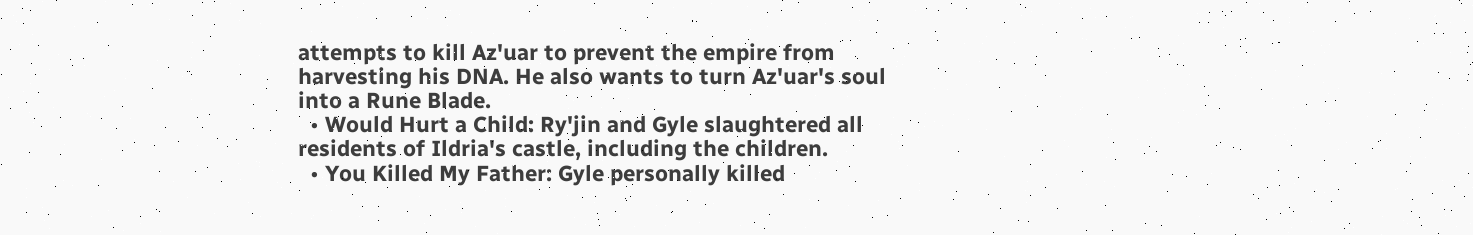attempts to kill Az'uar to prevent the empire from harvesting his DNA. He also wants to turn Az'uar's soul into a Rune Blade.
  • Would Hurt a Child: Ry'jin and Gyle slaughtered all residents of Ildria's castle, including the children.
  • You Killed My Father: Gyle personally killed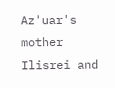Az'uar's mother Ilisrei and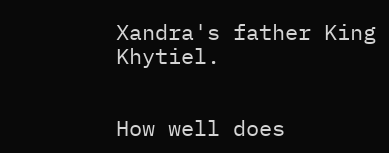Xandra's father King Khytiel.


How well does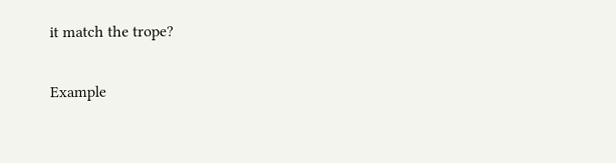it match the trope?

Example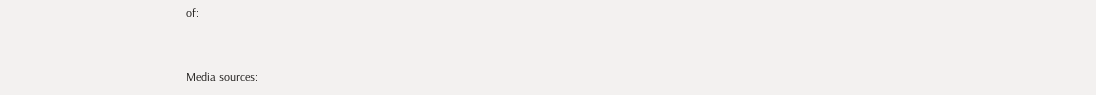of:


Media sources: